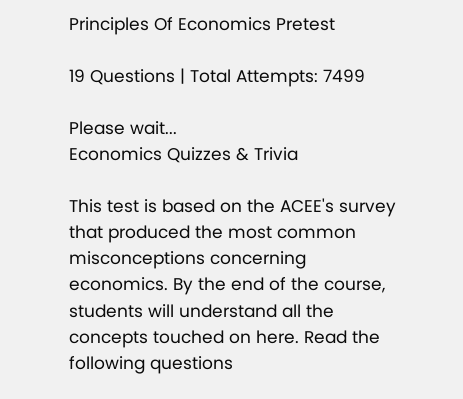Principles Of Economics Pretest

19 Questions | Total Attempts: 7499

Please wait...
Economics Quizzes & Trivia

This test is based on the ACEE's survey that produced the most common misconceptions concerning economics. By the end of the course, students will understand all the concepts touched on here. Read the following questions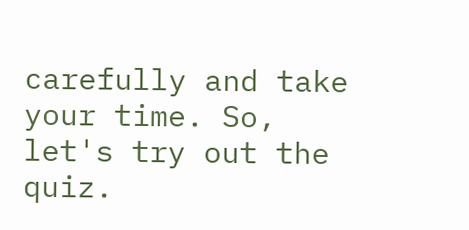carefully and take your time. So, let's try out the quiz.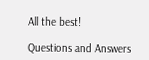All the best!

Questions and Answers